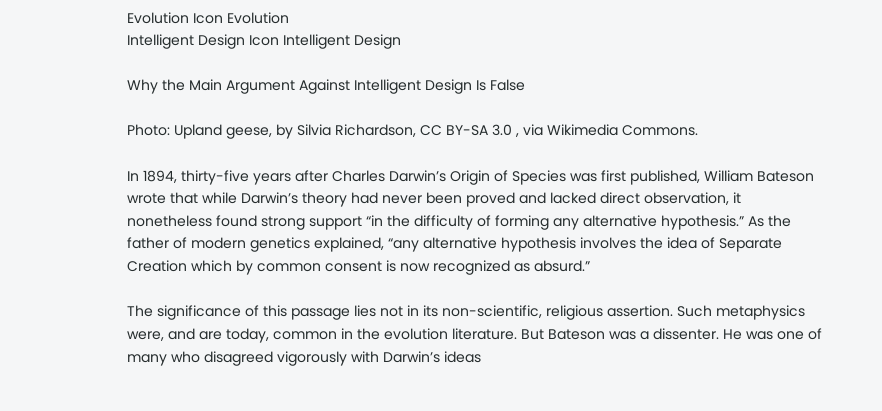Evolution Icon Evolution
Intelligent Design Icon Intelligent Design

Why the Main Argument Against Intelligent Design Is False

Photo: Upland geese, by Silvia Richardson, CC BY-SA 3.0 , via Wikimedia Commons.

In 1894, thirty-five years after Charles Darwin’s Origin of Species was first published, William Bateson wrote that while Darwin’s theory had never been proved and lacked direct observation, it nonetheless found strong support “in the difficulty of forming any alternative hypothesis.” As the father of modern genetics explained, “any alternative hypothesis involves the idea of Separate Creation which by common consent is now recognized as absurd.”

The significance of this passage lies not in its non-scientific, religious assertion. Such metaphysics were, and are today, common in the evolution literature. But Bateson was a dissenter. He was one of many who disagreed vigorously with Darwin’s ideas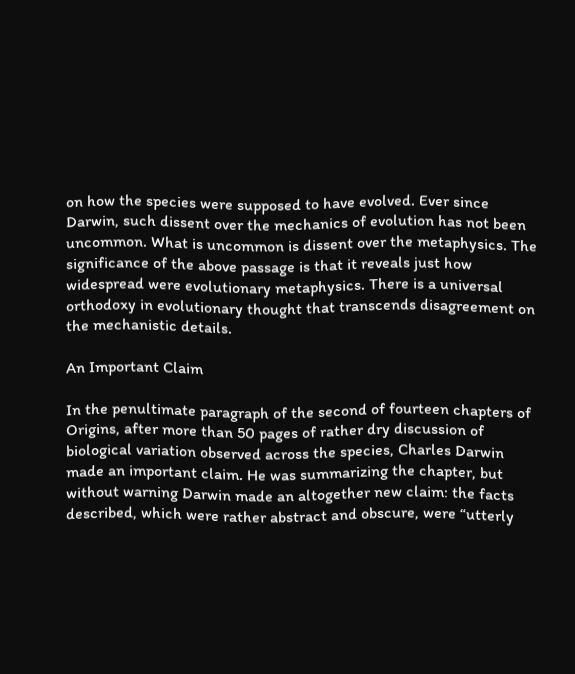on how the species were supposed to have evolved. Ever since Darwin, such dissent over the mechanics of evolution has not been uncommon. What is uncommon is dissent over the metaphysics. The significance of the above passage is that it reveals just how widespread were evolutionary metaphysics. There is a universal orthodoxy in evolutionary thought that transcends disagreement on the mechanistic details.

An Important Claim

In the penultimate paragraph of the second of fourteen chapters of Origins, after more than 50 pages of rather dry discussion of biological variation observed across the species, Charles Darwin made an important claim. He was summarizing the chapter, but without warning Darwin made an altogether new claim: the facts described, which were rather abstract and obscure, were “utterly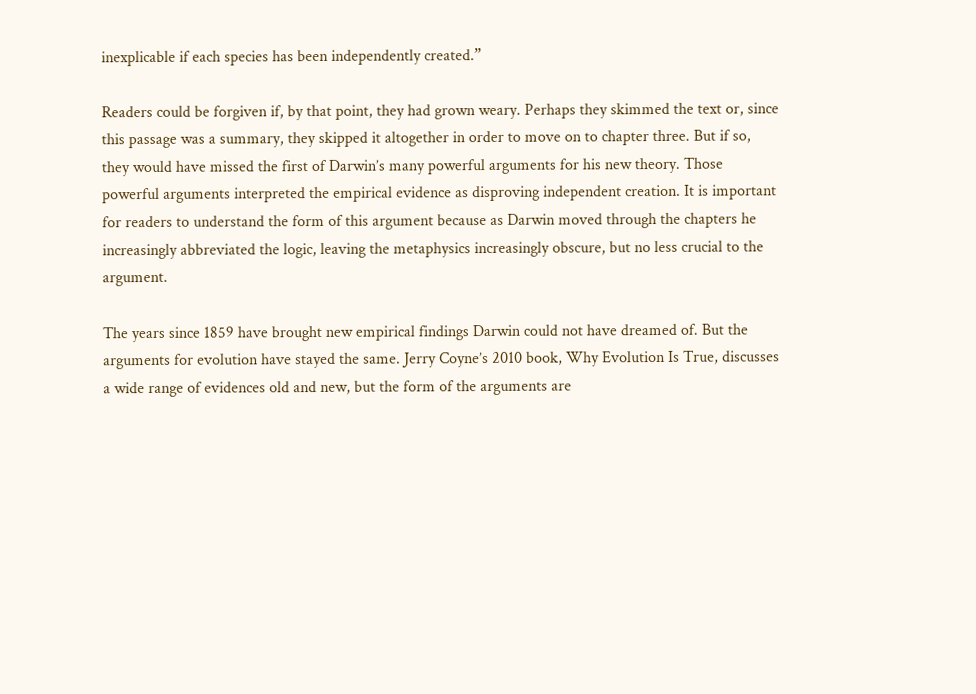inexplicable if each species has been independently created.”

Readers could be forgiven if, by that point, they had grown weary. Perhaps they skimmed the text or, since this passage was a summary, they skipped it altogether in order to move on to chapter three. But if so, they would have missed the first of Darwin’s many powerful arguments for his new theory. Those powerful arguments interpreted the empirical evidence as disproving independent creation. It is important for readers to understand the form of this argument because as Darwin moved through the chapters he increasingly abbreviated the logic, leaving the metaphysics increasingly obscure, but no less crucial to the argument.

The years since 1859 have brought new empirical findings Darwin could not have dreamed of. But the arguments for evolution have stayed the same. Jerry Coyne’s 2010 book, Why Evolution Is True, discusses a wide range of evidences old and new, but the form of the arguments are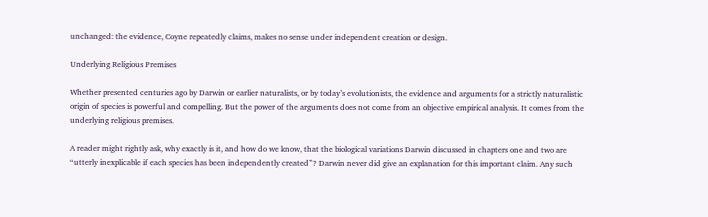unchanged: the evidence, Coyne repeatedly claims, makes no sense under independent creation or design.

Underlying Religious Premises

Whether presented centuries ago by Darwin or earlier naturalists, or by today’s evolutionists, the evidence and arguments for a strictly naturalistic origin of species is powerful and compelling. But the power of the arguments does not come from an objective empirical analysis. It comes from the underlying religious premises.

A reader might rightly ask, why exactly is it, and how do we know, that the biological variations Darwin discussed in chapters one and two are “utterly inexplicable if each species has been independently created”? Darwin never did give an explanation for this important claim. Any such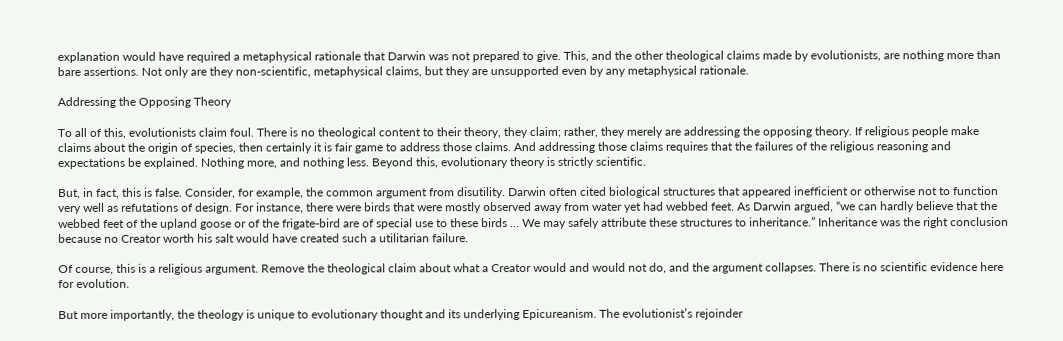explanation would have required a metaphysical rationale that Darwin was not prepared to give. This, and the other theological claims made by evolutionists, are nothing more than bare assertions. Not only are they non-scientific, metaphysical claims, but they are unsupported even by any metaphysical rationale.

Addressing the Opposing Theory

To all of this, evolutionists claim foul. There is no theological content to their theory, they claim; rather, they merely are addressing the opposing theory. If religious people make claims about the origin of species, then certainly it is fair game to address those claims. And addressing those claims requires that the failures of the religious reasoning and expectations be explained. Nothing more, and nothing less. Beyond this, evolutionary theory is strictly scientific.

But, in fact, this is false. Consider, for example, the common argument from disutility. Darwin often cited biological structures that appeared inefficient or otherwise not to function very well as refutations of design. For instance, there were birds that were mostly observed away from water yet had webbed feet. As Darwin argued, “we can hardly believe that the webbed feet of the upland goose or of the frigate-bird are of special use to these birds … We may safely attribute these structures to inheritance.” Inheritance was the right conclusion because no Creator worth his salt would have created such a utilitarian failure.

Of course, this is a religious argument. Remove the theological claim about what a Creator would and would not do, and the argument collapses. There is no scientific evidence here for evolution.

But more importantly, the theology is unique to evolutionary thought and its underlying Epicureanism. The evolutionist’s rejoinder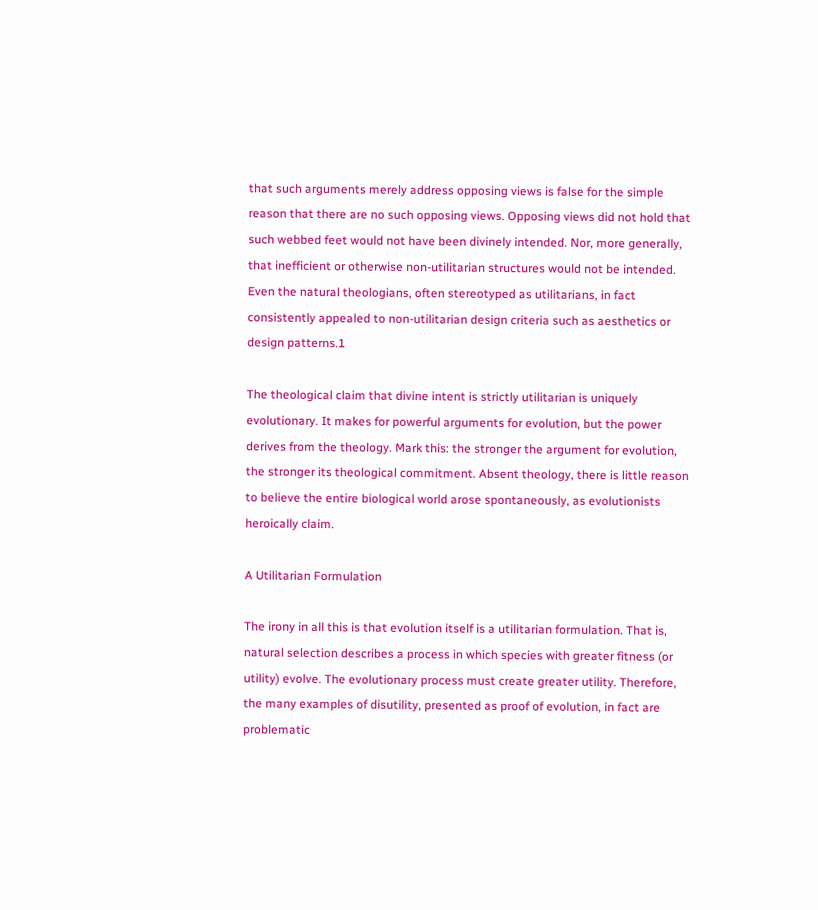that such arguments merely address opposing views is false for the simple reason that there are no such opposing views. Opposing views did not hold that such webbed feet would not have been divinely intended. Nor, more generally, that inefficient or otherwise non-utilitarian structures would not be intended. Even the natural theologians, often stereotyped as utilitarians, in fact consistently appealed to non-utilitarian design criteria such as aesthetics or design patterns.1

The theological claim that divine intent is strictly utilitarian is uniquely evolutionary. It makes for powerful arguments for evolution, but the power derives from the theology. Mark this: the stronger the argument for evolution, the stronger its theological commitment. Absent theology, there is little reason to believe the entire biological world arose spontaneously, as evolutionists heroically claim.

A Utilitarian Formulation

The irony in all this is that evolution itself is a utilitarian formulation. That is, natural selection describes a process in which species with greater fitness (or utility) evolve. The evolutionary process must create greater utility. Therefore, the many examples of disutility, presented as proof of evolution, in fact are problematic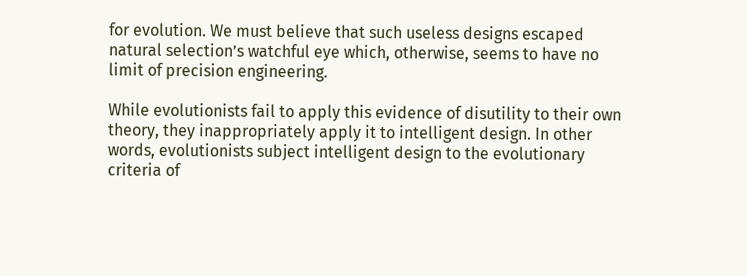for evolution. We must believe that such useless designs escaped natural selection’s watchful eye which, otherwise, seems to have no limit of precision engineering.

While evolutionists fail to apply this evidence of disutility to their own theory, they inappropriately apply it to intelligent design. In other words, evolutionists subject intelligent design to the evolutionary criteria of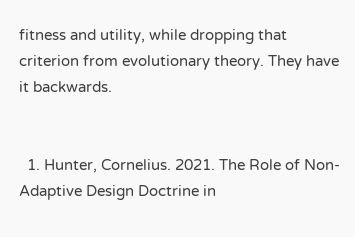fitness and utility, while dropping that criterion from evolutionary theory. They have it backwards.


  1. Hunter, Cornelius. 2021. The Role of Non-Adaptive Design Doctrine in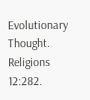Evolutionary Thought. Religions 12:282.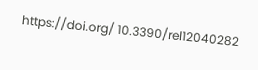https://doi.org/ 10.3390/rel12040282